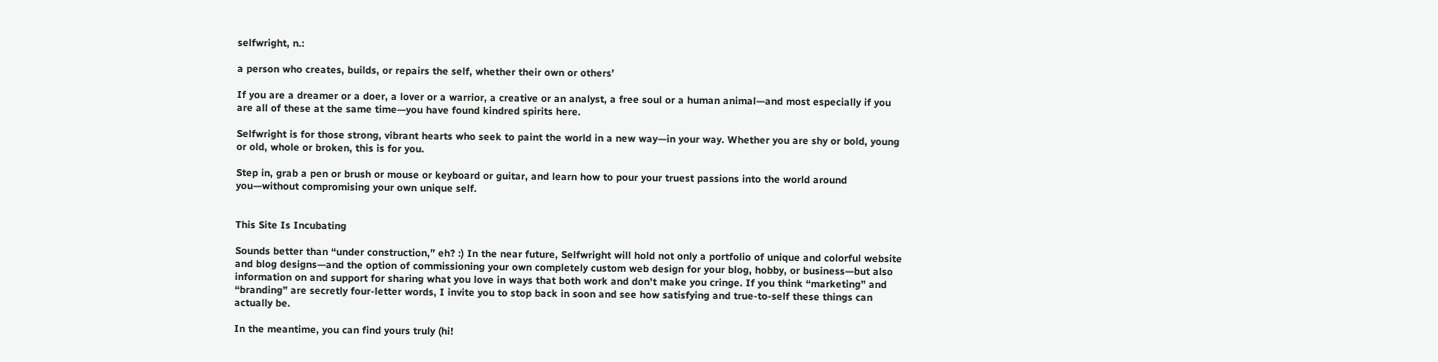selfwright, n.:

a person who creates, builds, or repairs the self, whether their own or others’

If you are a dreamer or a doer, a lover or a warrior, a creative or an analyst, a free soul or a human animal—and most especially if you are all of these at the same time—you have found kindred spirits here.

Selfwright is for those strong, vibrant hearts who seek to paint the world in a new way—in your way. Whether you are shy or bold, young or old, whole or broken, this is for you.

Step in, grab a pen or brush or mouse or keyboard or guitar, and learn how to pour your truest passions into the world around you—without compromising your own unique self.


This Site Is Incubating

Sounds better than “under construction,” eh? :) In the near future, Selfwright will hold not only a portfolio of unique and colorful website and blog designs—and the option of commissioning your own completely custom web design for your blog, hobby, or business—but also information on and support for sharing what you love in ways that both work and don’t make you cringe. If you think “marketing” and “branding” are secretly four-letter words, I invite you to stop back in soon and see how satisfying and true-to-self these things can actually be.

In the meantime, you can find yours truly (hi!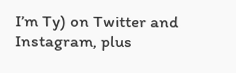I’m Ty) on Twitter and Instagram, plus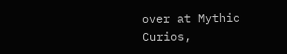over at Mythic Curios,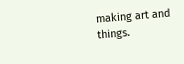making art and things.